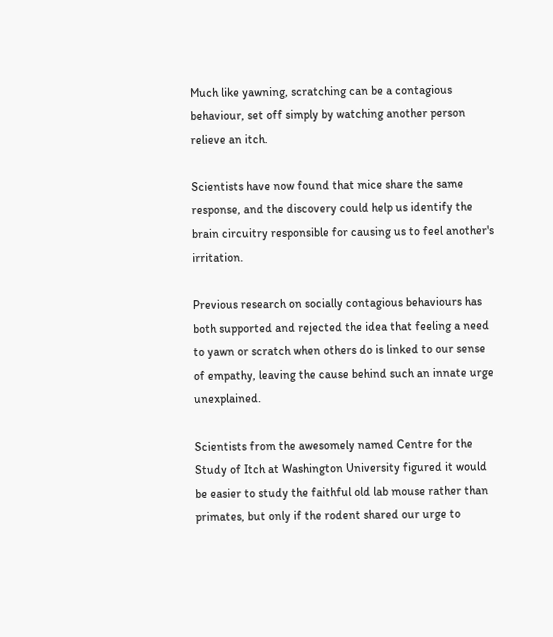Much like yawning, scratching can be a contagious behaviour, set off simply by watching another person relieve an itch.

Scientists have now found that mice share the same response, and the discovery could help us identify the brain circuitry responsible for causing us to feel another's irritation.

Previous research on socially contagious behaviours has both supported and rejected the idea that feeling a need to yawn or scratch when others do is linked to our sense of empathy, leaving the cause behind such an innate urge unexplained.

Scientists from the awesomely named Centre for the Study of Itch at Washington University figured it would be easier to study the faithful old lab mouse rather than primates, but only if the rodent shared our urge to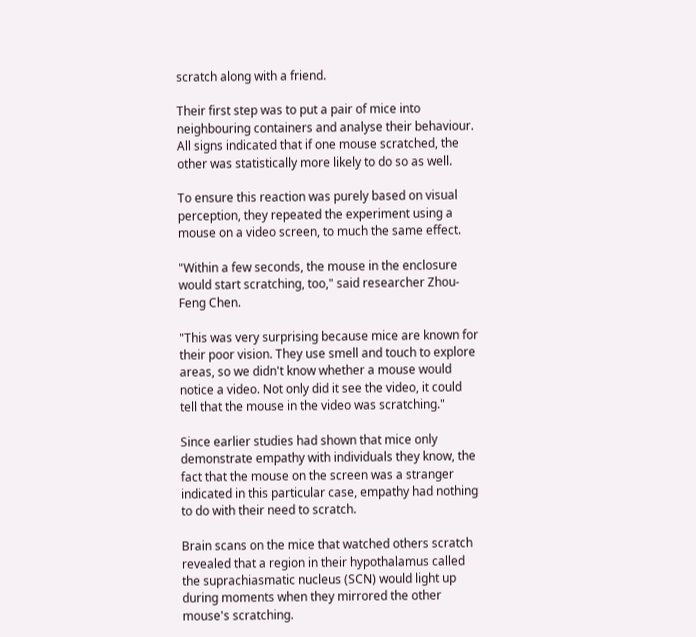scratch along with a friend.

Their first step was to put a pair of mice into neighbouring containers and analyse their behaviour. All signs indicated that if one mouse scratched, the other was statistically more likely to do so as well.

To ensure this reaction was purely based on visual perception, they repeated the experiment using a mouse on a video screen, to much the same effect.

"Within a few seconds, the mouse in the enclosure would start scratching, too," said researcher Zhou-Feng Chen.

"This was very surprising because mice are known for their poor vision. They use smell and touch to explore areas, so we didn't know whether a mouse would notice a video. Not only did it see the video, it could tell that the mouse in the video was scratching."

Since earlier studies had shown that mice only demonstrate empathy with individuals they know, the fact that the mouse on the screen was a stranger indicated in this particular case, empathy had nothing to do with their need to scratch.

Brain scans on the mice that watched others scratch revealed that a region in their hypothalamus called the suprachiasmatic nucleus (SCN) would light up during moments when they mirrored the other mouse's scratching.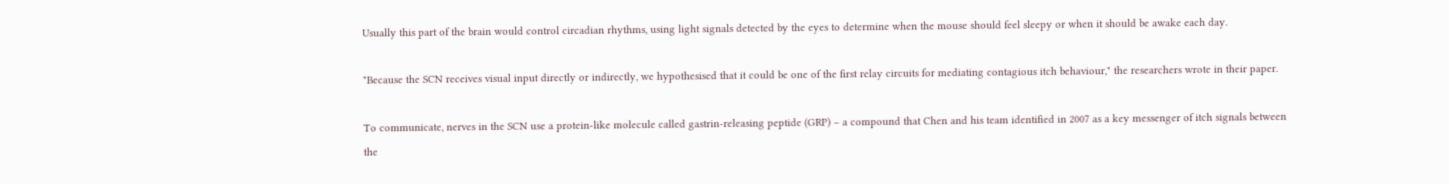Usually this part of the brain would control circadian rhythms, using light signals detected by the eyes to determine when the mouse should feel sleepy or when it should be awake each day.

"Because the SCN receives visual input directly or indirectly, we hypothesised that it could be one of the first relay circuits for mediating contagious itch behaviour," the researchers wrote in their paper.

To communicate, nerves in the SCN use a protein-like molecule called gastrin-releasing peptide (GRP) – a compound that Chen and his team identified in 2007 as a key messenger of itch signals between the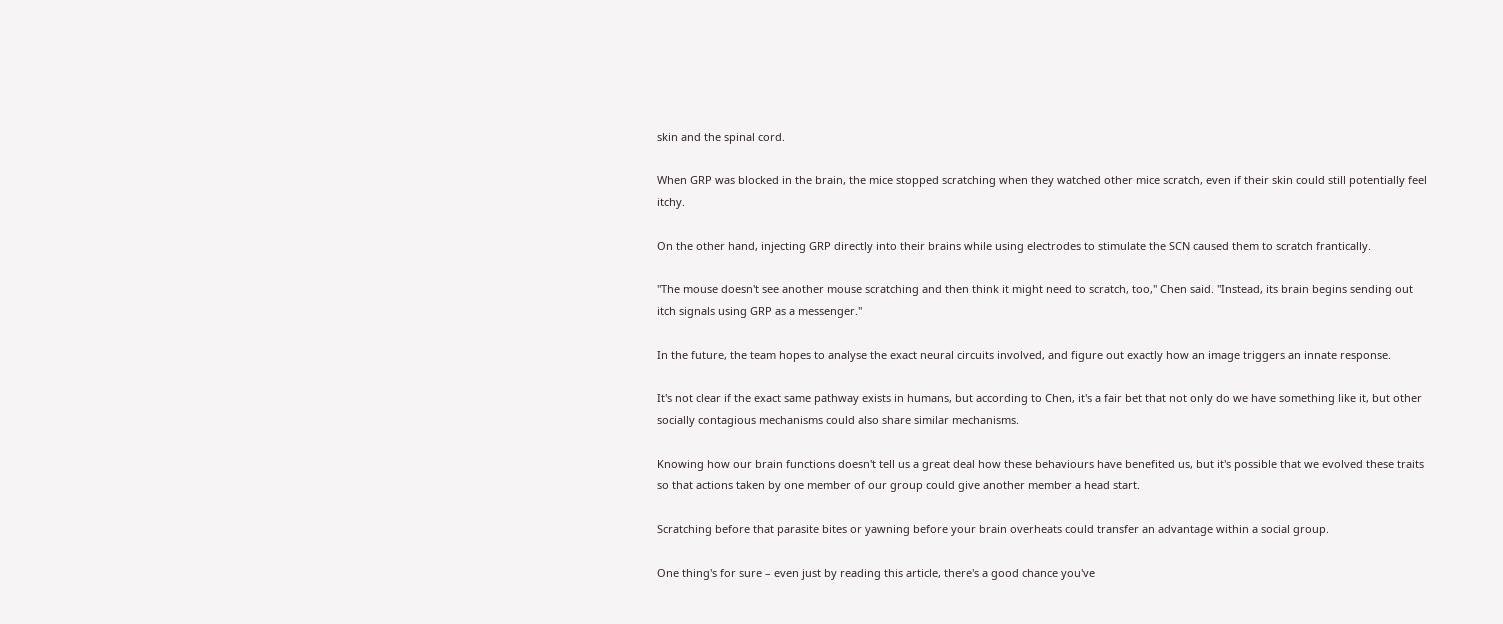skin and the spinal cord.

When GRP was blocked in the brain, the mice stopped scratching when they watched other mice scratch, even if their skin could still potentially feel itchy.

On the other hand, injecting GRP directly into their brains while using electrodes to stimulate the SCN caused them to scratch frantically.

"The mouse doesn't see another mouse scratching and then think it might need to scratch, too," Chen said. "Instead, its brain begins sending out itch signals using GRP as a messenger."

In the future, the team hopes to analyse the exact neural circuits involved, and figure out exactly how an image triggers an innate response.

It's not clear if the exact same pathway exists in humans, but according to Chen, it's a fair bet that not only do we have something like it, but other socially contagious mechanisms could also share similar mechanisms.

Knowing how our brain functions doesn't tell us a great deal how these behaviours have benefited us, but it's possible that we evolved these traits so that actions taken by one member of our group could give another member a head start.

Scratching before that parasite bites or yawning before your brain overheats could transfer an advantage within a social group.

One thing's for sure – even just by reading this article, there's a good chance you've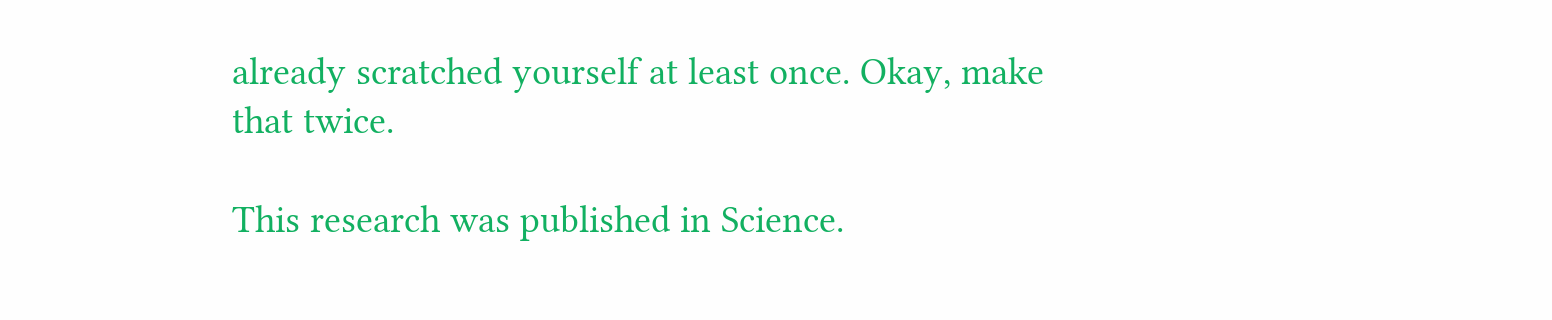already scratched yourself at least once. Okay, make that twice.

This research was published in Science.